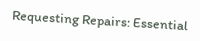Requesting Repairs: Essential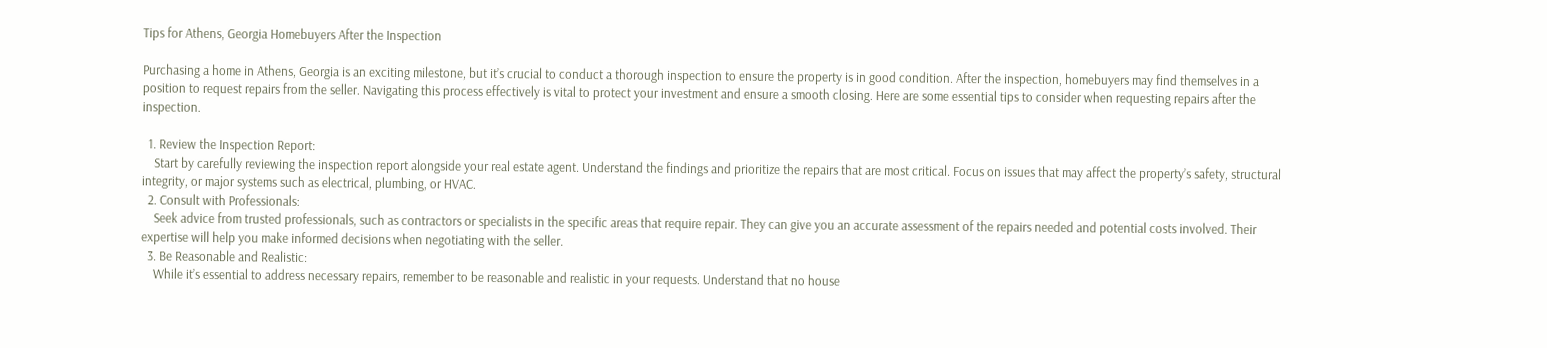Tips for Athens, Georgia Homebuyers After the Inspection

Purchasing a home in Athens, Georgia is an exciting milestone, but it’s crucial to conduct a thorough inspection to ensure the property is in good condition. After the inspection, homebuyers may find themselves in a position to request repairs from the seller. Navigating this process effectively is vital to protect your investment and ensure a smooth closing. Here are some essential tips to consider when requesting repairs after the inspection.

  1. Review the Inspection Report:
    Start by carefully reviewing the inspection report alongside your real estate agent. Understand the findings and prioritize the repairs that are most critical. Focus on issues that may affect the property’s safety, structural integrity, or major systems such as electrical, plumbing, or HVAC.
  2. Consult with Professionals:
    Seek advice from trusted professionals, such as contractors or specialists in the specific areas that require repair. They can give you an accurate assessment of the repairs needed and potential costs involved. Their expertise will help you make informed decisions when negotiating with the seller.
  3. Be Reasonable and Realistic:
    While it’s essential to address necessary repairs, remember to be reasonable and realistic in your requests. Understand that no house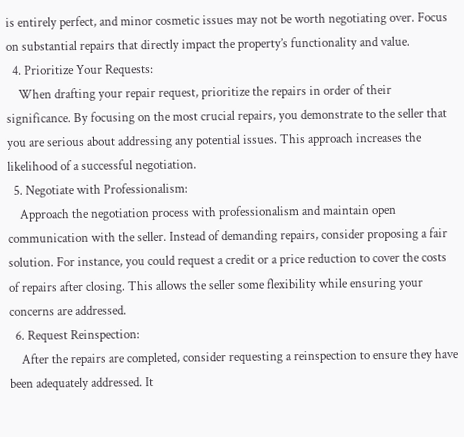is entirely perfect, and minor cosmetic issues may not be worth negotiating over. Focus on substantial repairs that directly impact the property’s functionality and value.
  4. Prioritize Your Requests:
    When drafting your repair request, prioritize the repairs in order of their significance. By focusing on the most crucial repairs, you demonstrate to the seller that you are serious about addressing any potential issues. This approach increases the likelihood of a successful negotiation.
  5. Negotiate with Professionalism:
    Approach the negotiation process with professionalism and maintain open communication with the seller. Instead of demanding repairs, consider proposing a fair solution. For instance, you could request a credit or a price reduction to cover the costs of repairs after closing. This allows the seller some flexibility while ensuring your concerns are addressed.
  6. Request Reinspection:
    After the repairs are completed, consider requesting a reinspection to ensure they have been adequately addressed. It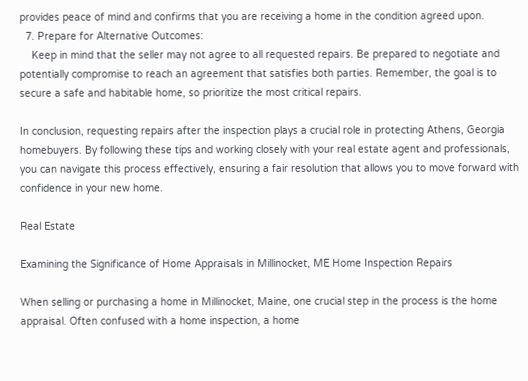provides peace of mind and confirms that you are receiving a home in the condition agreed upon.
  7. Prepare for Alternative Outcomes:
    Keep in mind that the seller may not agree to all requested repairs. Be prepared to negotiate and potentially compromise to reach an agreement that satisfies both parties. Remember, the goal is to secure a safe and habitable home, so prioritize the most critical repairs.

In conclusion, requesting repairs after the inspection plays a crucial role in protecting Athens, Georgia homebuyers. By following these tips and working closely with your real estate agent and professionals, you can navigate this process effectively, ensuring a fair resolution that allows you to move forward with confidence in your new home.

Real Estate

Examining the Significance of Home Appraisals in Millinocket, ME Home Inspection Repairs

When selling or purchasing a home in Millinocket, Maine, one crucial step in the process is the home appraisal. Often confused with a home inspection, a home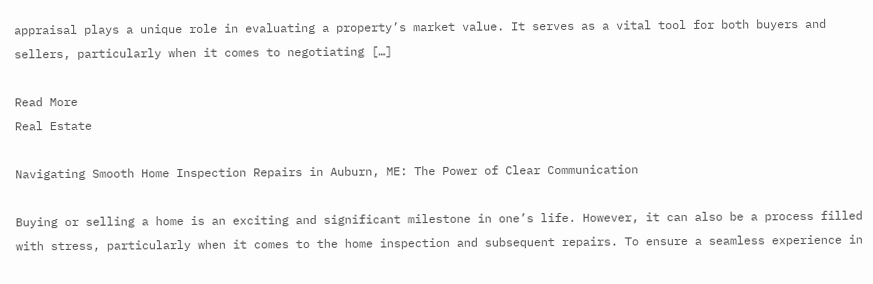appraisal plays a unique role in evaluating a property’s market value. It serves as a vital tool for both buyers and sellers, particularly when it comes to negotiating […]

Read More
Real Estate

Navigating Smooth Home Inspection Repairs in Auburn, ME: The Power of Clear Communication

Buying or selling a home is an exciting and significant milestone in one’s life. However, it can also be a process filled with stress, particularly when it comes to the home inspection and subsequent repairs. To ensure a seamless experience in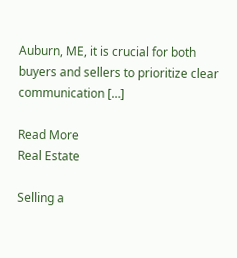Auburn, ME, it is crucial for both buyers and sellers to prioritize clear communication […]

Read More
Real Estate

Selling a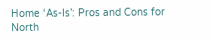Home ‘As-Is’: Pros and Cons for North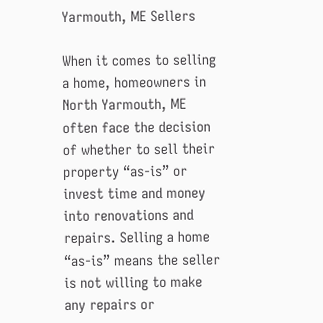Yarmouth, ME Sellers

When it comes to selling a home, homeowners in North Yarmouth, ME often face the decision of whether to sell their property “as-is” or invest time and money into renovations and repairs. Selling a home “as-is” means the seller is not willing to make any repairs or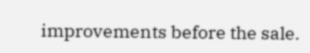improvements before the sale.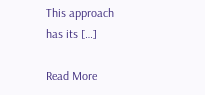This approach has its […]

Read More